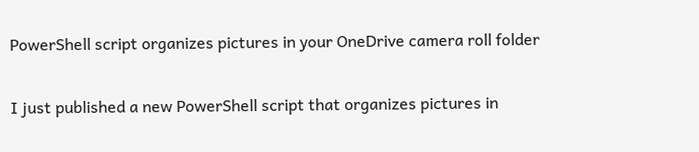PowerShell script organizes pictures in your OneDrive camera roll folder

I just published a new PowerShell script that organizes pictures in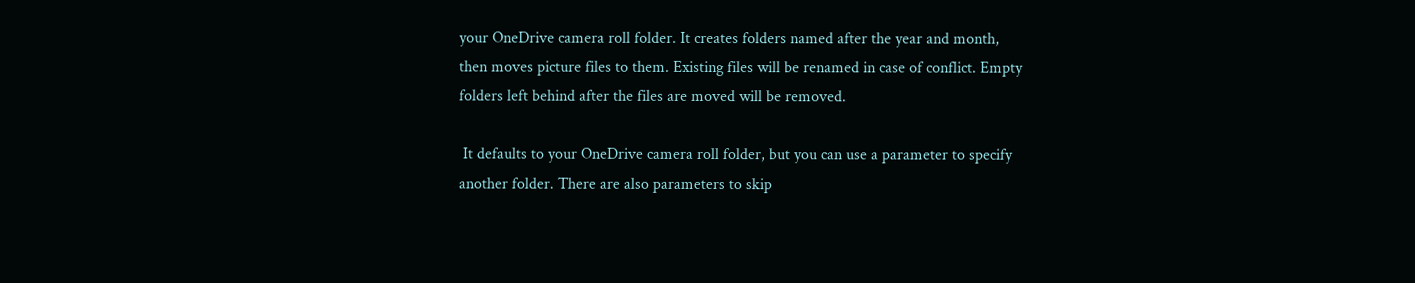your OneDrive camera roll folder. It creates folders named after the year and month, then moves picture files to them. Existing files will be renamed in case of conflict. Empty folders left behind after the files are moved will be removed.

 It defaults to your OneDrive camera roll folder, but you can use a parameter to specify another folder. There are also parameters to skip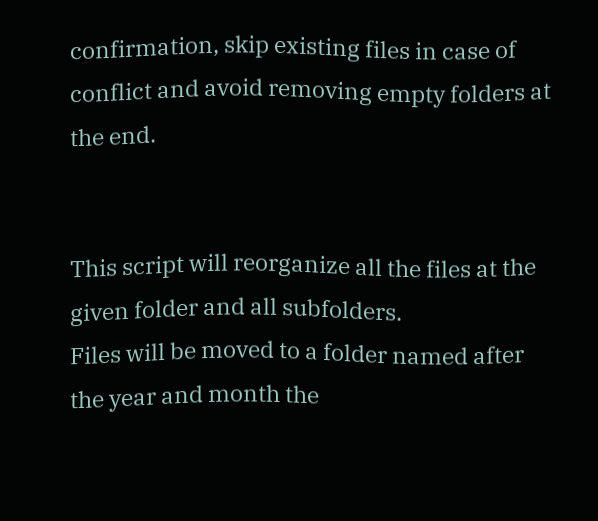confirmation, skip existing files in case of conflict and avoid removing empty folders at the end.


This script will reorganize all the files at the given folder and all subfolders.
Files will be moved to a folder named after the year and month the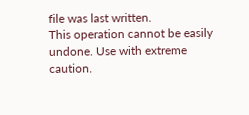file was last written.
This operation cannot be easily undone. Use with extreme caution.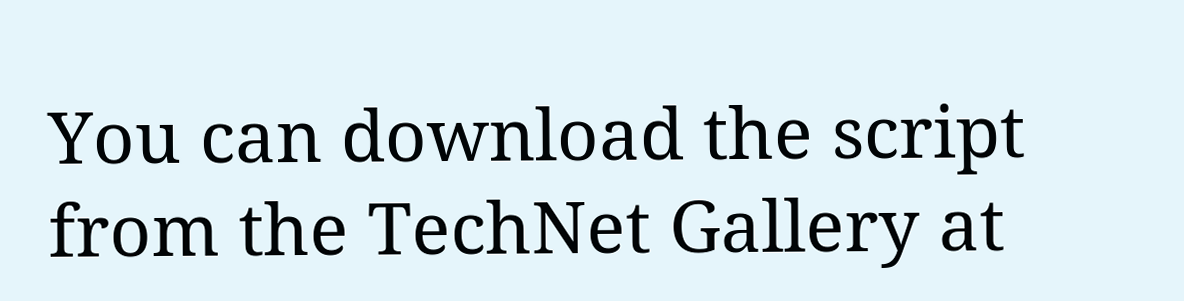You can download the script from the TechNet Gallery at